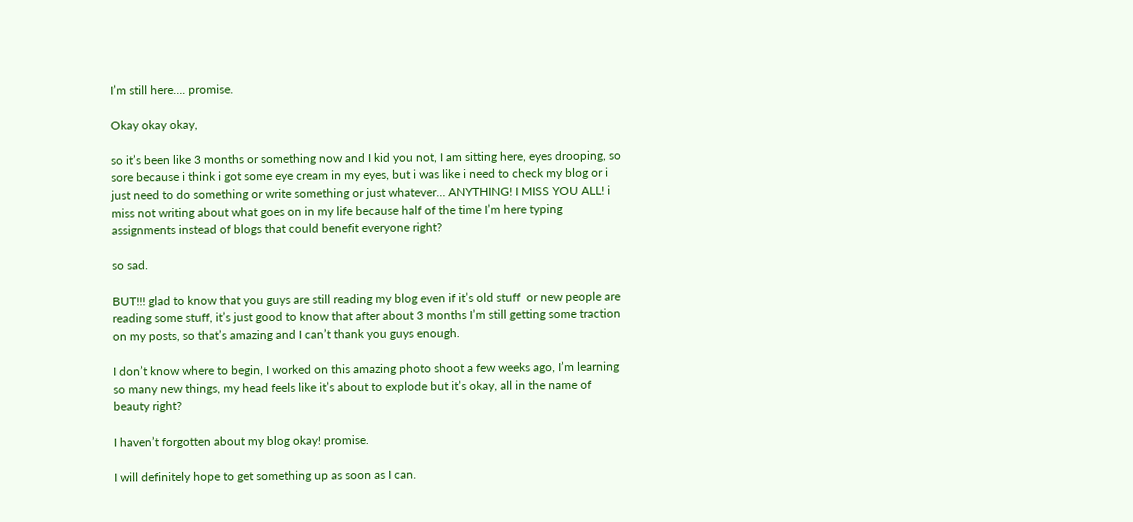I’m still here…. promise.

Okay okay okay,

so it’s been like 3 months or something now and I kid you not, I am sitting here, eyes drooping, so sore because i think i got some eye cream in my eyes, but i was like i need to check my blog or i just need to do something or write something or just whatever… ANYTHING! I MISS YOU ALL! i miss not writing about what goes on in my life because half of the time I’m here typing assignments instead of blogs that could benefit everyone right?

so sad.

BUT!!! glad to know that you guys are still reading my blog even if it’s old stuff  or new people are reading some stuff, it’s just good to know that after about 3 months I’m still getting some traction on my posts, so that’s amazing and I can’t thank you guys enough.

I don’t know where to begin, I worked on this amazing photo shoot a few weeks ago, I’m learning so many new things, my head feels like it’s about to explode but it’s okay, all in the name of beauty right?

I haven’t forgotten about my blog okay! promise.

I will definitely hope to get something up as soon as I can.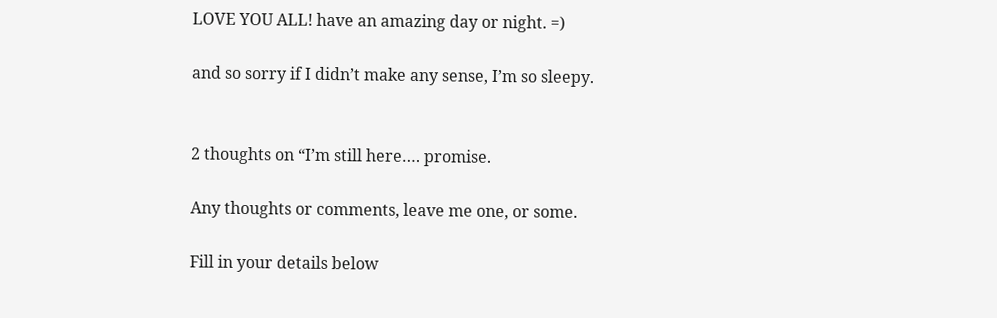LOVE YOU ALL! have an amazing day or night. =)

and so sorry if I didn’t make any sense, I’m so sleepy.


2 thoughts on “I’m still here…. promise.

Any thoughts or comments, leave me one, or some.

Fill in your details below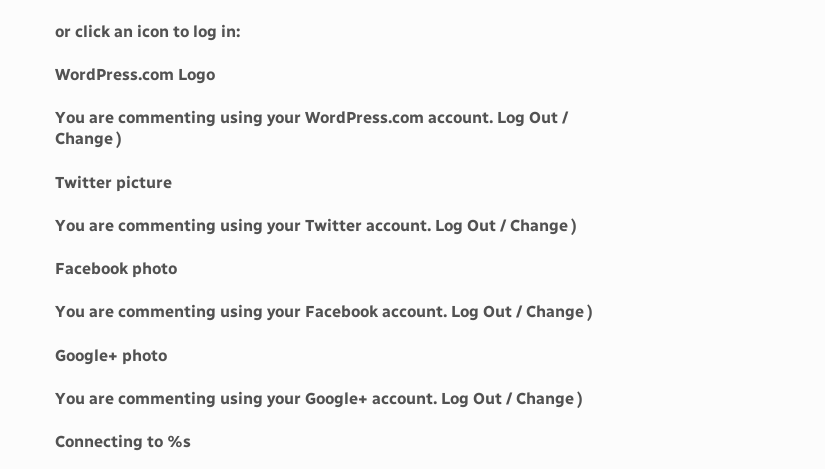or click an icon to log in:

WordPress.com Logo

You are commenting using your WordPress.com account. Log Out / Change )

Twitter picture

You are commenting using your Twitter account. Log Out / Change )

Facebook photo

You are commenting using your Facebook account. Log Out / Change )

Google+ photo

You are commenting using your Google+ account. Log Out / Change )

Connecting to %s